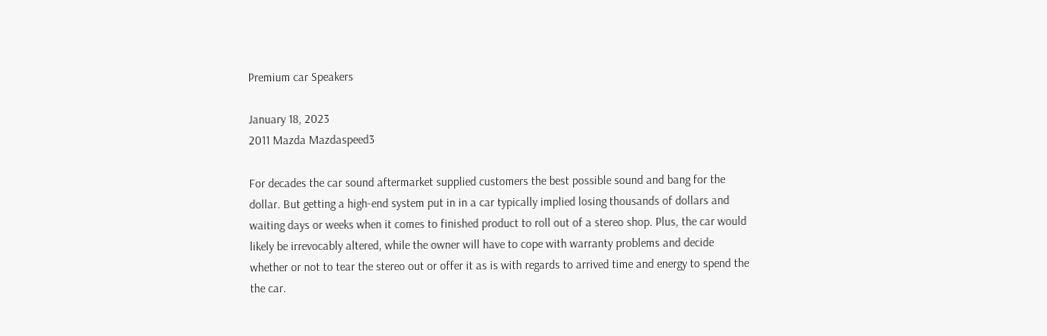Premium car Speakers

January 18, 2023
2011 Mazda Mazdaspeed3

For decades the car sound aftermarket supplied customers the best possible sound and bang for the dollar. But getting a high-end system put in in a car typically implied losing thousands of dollars and waiting days or weeks when it comes to finished product to roll out of a stereo shop. Plus, the car would likely be irrevocably altered, while the owner will have to cope with warranty problems and decide whether or not to tear the stereo out or offer it as is with regards to arrived time and energy to spend the the car.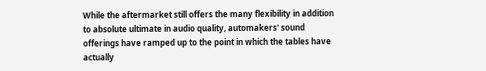While the aftermarket still offers the many flexibility in addition to absolute ultimate in audio quality, automakers' sound offerings have ramped up to the point in which the tables have actually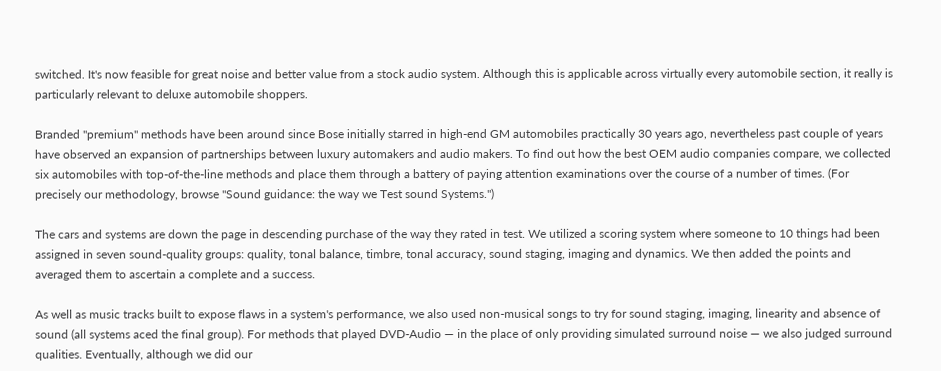switched. It's now feasible for great noise and better value from a stock audio system. Although this is applicable across virtually every automobile section, it really is particularly relevant to deluxe automobile shoppers.

Branded "premium" methods have been around since Bose initially starred in high-end GM automobiles practically 30 years ago, nevertheless past couple of years have observed an expansion of partnerships between luxury automakers and audio makers. To find out how the best OEM audio companies compare, we collected six automobiles with top-of-the-line methods and place them through a battery of paying attention examinations over the course of a number of times. (For precisely our methodology, browse "Sound guidance: the way we Test sound Systems.")

The cars and systems are down the page in descending purchase of the way they rated in test. We utilized a scoring system where someone to 10 things had been assigned in seven sound-quality groups: quality, tonal balance, timbre, tonal accuracy, sound staging, imaging and dynamics. We then added the points and averaged them to ascertain a complete and a success.

As well as music tracks built to expose flaws in a system's performance, we also used non-musical songs to try for sound staging, imaging, linearity and absence of sound (all systems aced the final group). For methods that played DVD-Audio — in the place of only providing simulated surround noise — we also judged surround qualities. Eventually, although we did our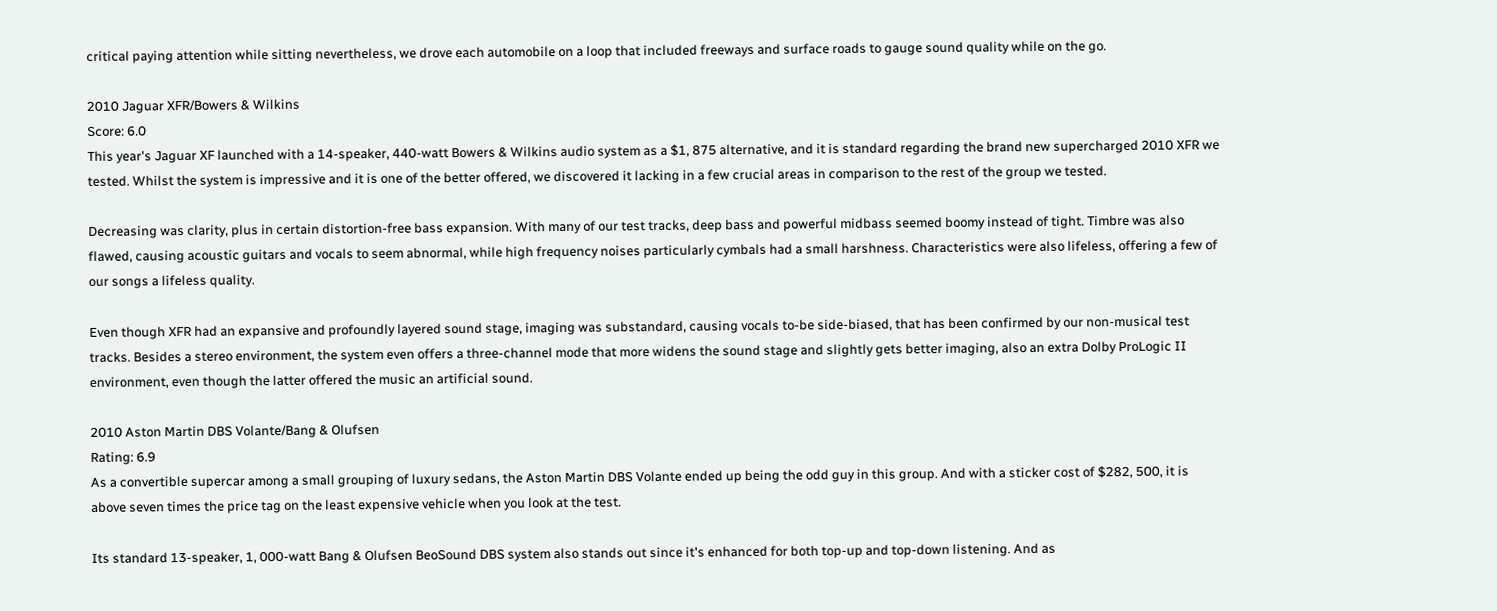critical paying attention while sitting nevertheless, we drove each automobile on a loop that included freeways and surface roads to gauge sound quality while on the go.

2010 Jaguar XFR/Bowers & Wilkins
Score: 6.0
This year's Jaguar XF launched with a 14-speaker, 440-watt Bowers & Wilkins audio system as a $1, 875 alternative, and it is standard regarding the brand new supercharged 2010 XFR we tested. Whilst the system is impressive and it is one of the better offered, we discovered it lacking in a few crucial areas in comparison to the rest of the group we tested.

Decreasing was clarity, plus in certain distortion-free bass expansion. With many of our test tracks, deep bass and powerful midbass seemed boomy instead of tight. Timbre was also flawed, causing acoustic guitars and vocals to seem abnormal, while high frequency noises particularly cymbals had a small harshness. Characteristics were also lifeless, offering a few of our songs a lifeless quality.

Even though XFR had an expansive and profoundly layered sound stage, imaging was substandard, causing vocals to-be side-biased, that has been confirmed by our non-musical test tracks. Besides a stereo environment, the system even offers a three-channel mode that more widens the sound stage and slightly gets better imaging, also an extra Dolby ProLogic II environment, even though the latter offered the music an artificial sound.

2010 Aston Martin DBS Volante/Bang & Olufsen
Rating: 6.9
As a convertible supercar among a small grouping of luxury sedans, the Aston Martin DBS Volante ended up being the odd guy in this group. And with a sticker cost of $282, 500, it is above seven times the price tag on the least expensive vehicle when you look at the test.

Its standard 13-speaker, 1, 000-watt Bang & Olufsen BeoSound DBS system also stands out since it's enhanced for both top-up and top-down listening. And as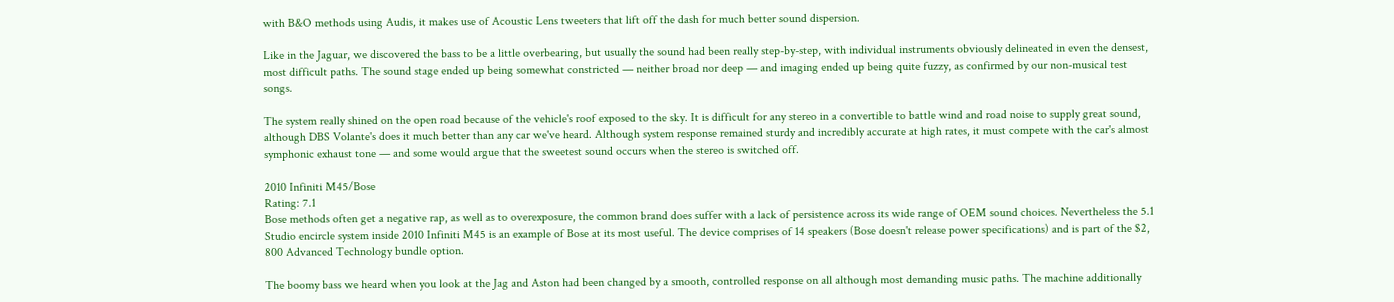with B&O methods using Audis, it makes use of Acoustic Lens tweeters that lift off the dash for much better sound dispersion.

Like in the Jaguar, we discovered the bass to be a little overbearing, but usually the sound had been really step-by-step, with individual instruments obviously delineated in even the densest, most difficult paths. The sound stage ended up being somewhat constricted — neither broad nor deep — and imaging ended up being quite fuzzy, as confirmed by our non-musical test songs.

The system really shined on the open road because of the vehicle's roof exposed to the sky. It is difficult for any stereo in a convertible to battle wind and road noise to supply great sound, although DBS Volante's does it much better than any car we've heard. Although system response remained sturdy and incredibly accurate at high rates, it must compete with the car's almost symphonic exhaust tone — and some would argue that the sweetest sound occurs when the stereo is switched off.

2010 Infiniti M45/Bose
Rating: 7.1
Bose methods often get a negative rap, as well as to overexposure, the common brand does suffer with a lack of persistence across its wide range of OEM sound choices. Nevertheless the 5.1 Studio encircle system inside 2010 Infiniti M45 is an example of Bose at its most useful. The device comprises of 14 speakers (Bose doesn't release power specifications) and is part of the $2, 800 Advanced Technology bundle option.

The boomy bass we heard when you look at the Jag and Aston had been changed by a smooth, controlled response on all although most demanding music paths. The machine additionally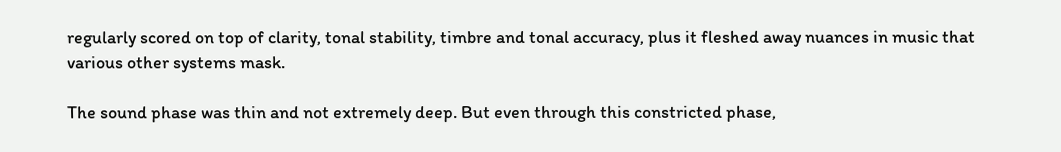regularly scored on top of clarity, tonal stability, timbre and tonal accuracy, plus it fleshed away nuances in music that various other systems mask.

The sound phase was thin and not extremely deep. But even through this constricted phase,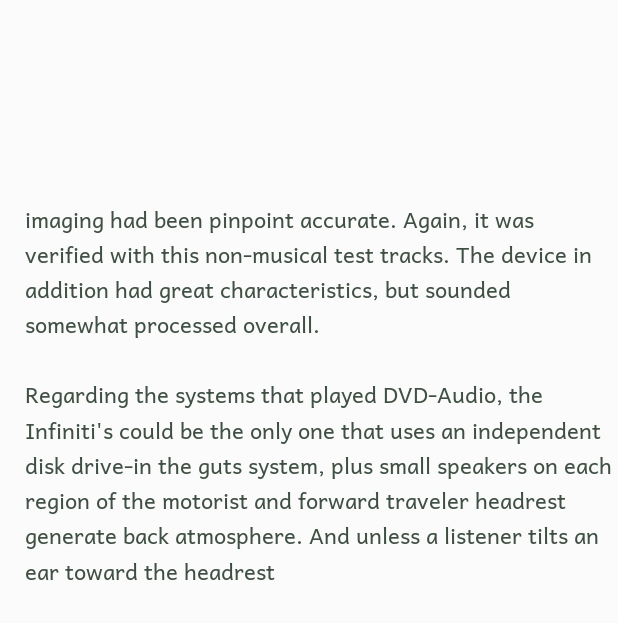imaging had been pinpoint accurate. Again, it was verified with this non-musical test tracks. The device in addition had great characteristics, but sounded somewhat processed overall.

Regarding the systems that played DVD-Audio, the Infiniti's could be the only one that uses an independent disk drive-in the guts system, plus small speakers on each region of the motorist and forward traveler headrest generate back atmosphere. And unless a listener tilts an ear toward the headrest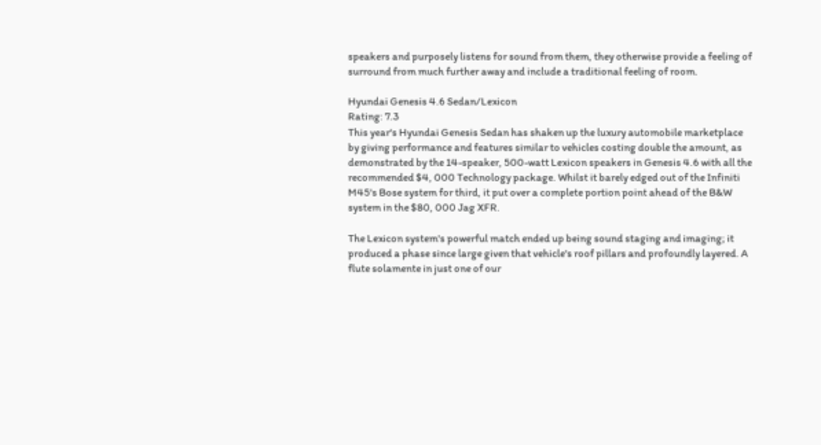speakers and purposely listens for sound from them, they otherwise provide a feeling of surround from much further away and include a traditional feeling of room.

Hyundai Genesis 4.6 Sedan/Lexicon
Rating: 7.3
This year's Hyundai Genesis Sedan has shaken up the luxury automobile marketplace by giving performance and features similar to vehicles costing double the amount, as demonstrated by the 14-speaker, 500-watt Lexicon speakers in Genesis 4.6 with all the recommended $4, 000 Technology package. Whilst it barely edged out of the Infiniti M45's Bose system for third, it put over a complete portion point ahead of the B&W system in the $80, 000 Jag XFR.

The Lexicon system's powerful match ended up being sound staging and imaging; it produced a phase since large given that vehicle's roof pillars and profoundly layered. A flute solamente in just one of our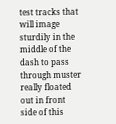test tracks that will image sturdily in the middle of the dash to pass through muster really floated out in front side of this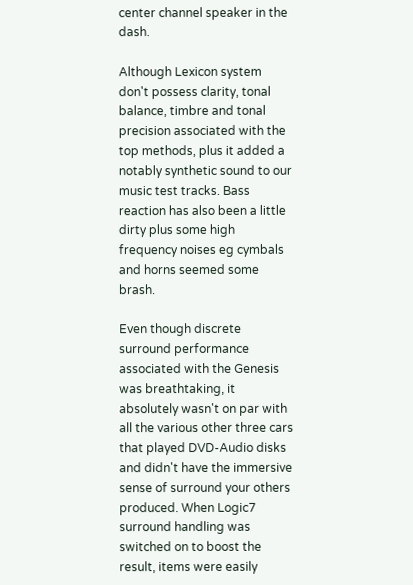center channel speaker in the dash.

Although Lexicon system don't possess clarity, tonal balance, timbre and tonal precision associated with the top methods, plus it added a notably synthetic sound to our music test tracks. Bass reaction has also been a little dirty plus some high frequency noises eg cymbals and horns seemed some brash.

Even though discrete surround performance associated with the Genesis was breathtaking, it absolutely wasn't on par with all the various other three cars that played DVD-Audio disks and didn't have the immersive sense of surround your others produced. When Logic7 surround handling was switched on to boost the result, items were easily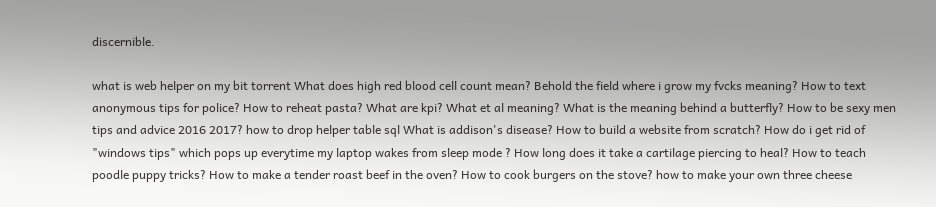discernible.

what is web helper on my bit torrent What does high red blood cell count mean? Behold the field where i grow my fvcks meaning? How to text anonymous tips for police? How to reheat pasta? What are kpi? What et al meaning? What is the meaning behind a butterfly? How to be sexy men tips and advice 2016 2017? how to drop helper table sql What is addison's disease? How to build a website from scratch? How do i get rid of "windows tips" which pops up everytime my laptop wakes from sleep mode ? How long does it take a cartilage piercing to heal? How to teach poodle puppy tricks? How to make a tender roast beef in the oven? How to cook burgers on the stove? how to make your own three cheese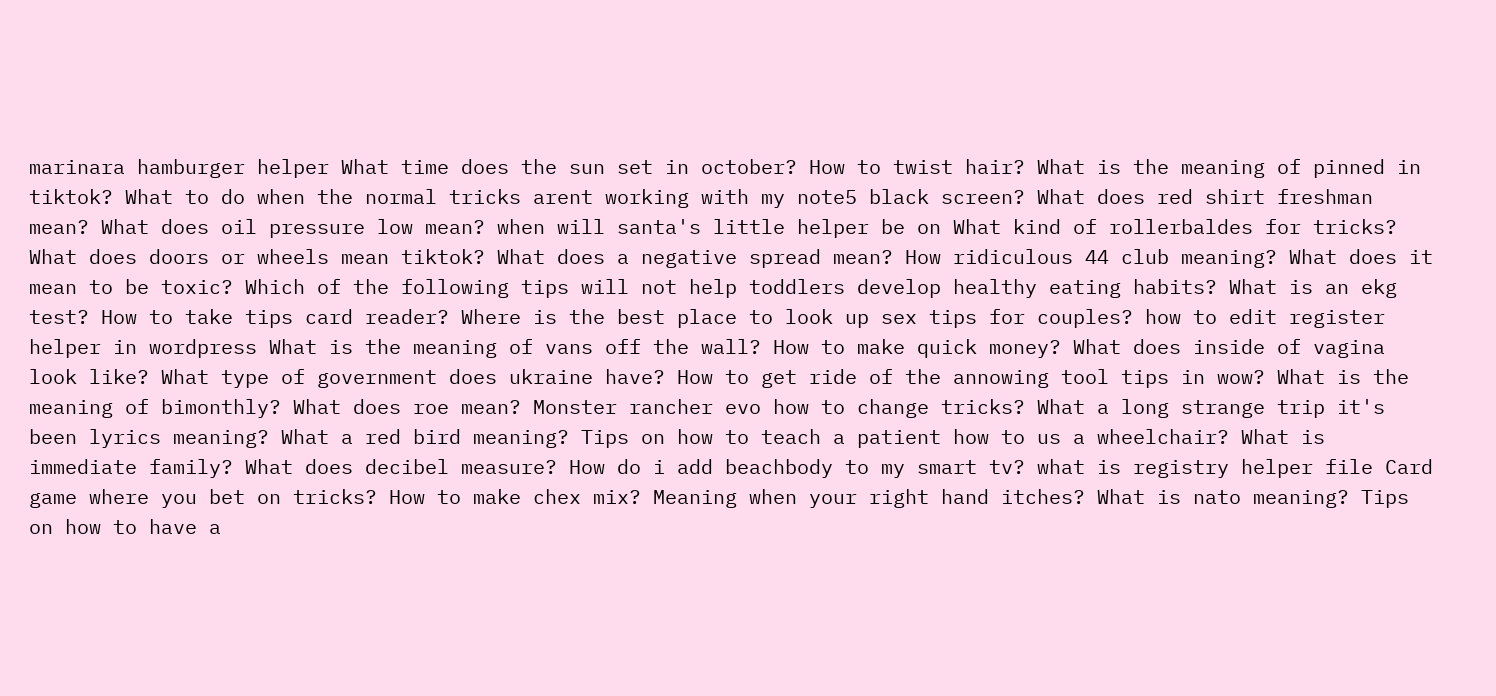marinara hamburger helper What time does the sun set in october? How to twist hair? What is the meaning of pinned in tiktok? What to do when the normal tricks arent working with my note5 black screen? What does red shirt freshman mean? What does oil pressure low mean? when will santa's little helper be on What kind of rollerbaldes for tricks? What does doors or wheels mean tiktok? What does a negative spread mean? How ridiculous 44 club meaning? What does it mean to be toxic? Which of the following tips will not help toddlers develop healthy eating habits? What is an ekg test? How to take tips card reader? Where is the best place to look up sex tips for couples? how to edit register helper in wordpress What is the meaning of vans off the wall? How to make quick money? What does inside of vagina look like? What type of government does ukraine have? How to get ride of the annowing tool tips in wow? What is the meaning of bimonthly? What does roe mean? Monster rancher evo how to change tricks? What a long strange trip it's been lyrics meaning? What a red bird meaning? Tips on how to teach a patient how to us a wheelchair? What is immediate family? What does decibel measure? How do i add beachbody to my smart tv? what is registry helper file Card game where you bet on tricks? How to make chex mix? Meaning when your right hand itches? What is nato meaning? Tips on how to have a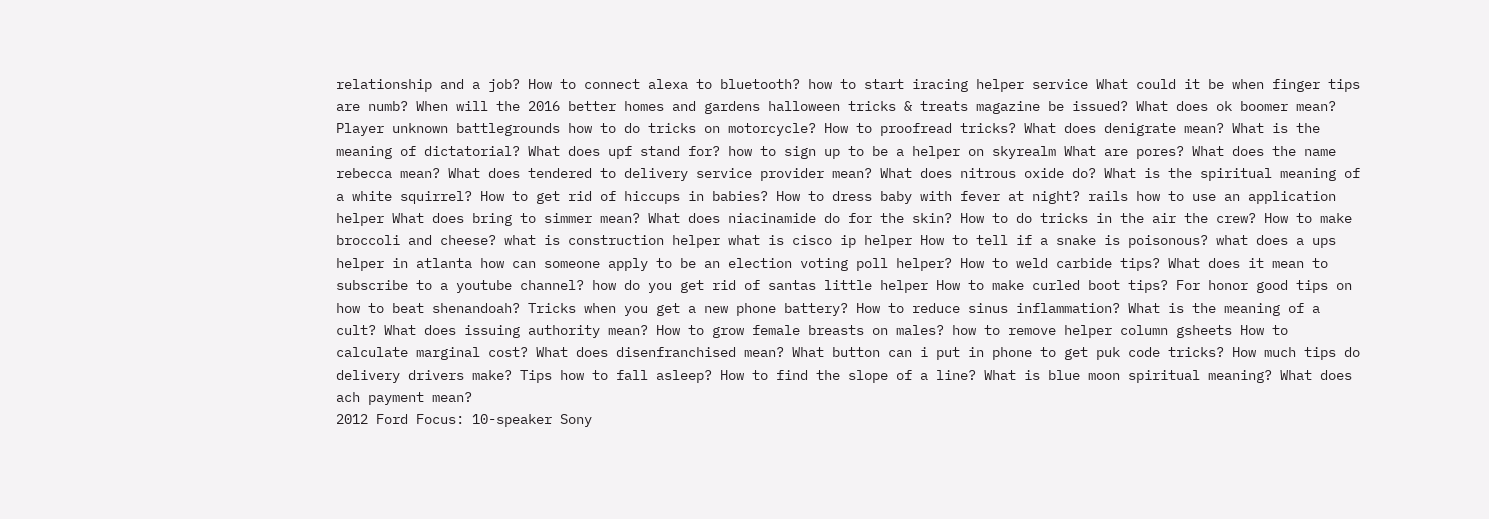relationship and a job? How to connect alexa to bluetooth? how to start iracing helper service What could it be when finger tips are numb? When will the 2016 better homes and gardens halloween tricks & treats magazine be issued? What does ok boomer mean? Player unknown battlegrounds how to do tricks on motorcycle? How to proofread tricks? What does denigrate mean? What is the meaning of dictatorial? What does upf stand for? how to sign up to be a helper on skyrealm What are pores? What does the name rebecca mean? What does tendered to delivery service provider mean? What does nitrous oxide do? What is the spiritual meaning of a white squirrel? How to get rid of hiccups in babies? How to dress baby with fever at night? rails how to use an application helper What does bring to simmer mean? What does niacinamide do for the skin? How to do tricks in the air the crew? How to make broccoli and cheese? what is construction helper what is cisco ip helper How to tell if a snake is poisonous? what does a ups helper in atlanta how can someone apply to be an election voting poll helper? How to weld carbide tips? What does it mean to subscribe to a youtube channel? how do you get rid of santas little helper How to make curled boot tips? For honor good tips on how to beat shenandoah? Tricks when you get a new phone battery? How to reduce sinus inflammation? What is the meaning of a cult? What does issuing authority mean? How to grow female breasts on males? how to remove helper column gsheets How to calculate marginal cost? What does disenfranchised mean? What button can i put in phone to get puk code tricks? How much tips do delivery drivers make? Tips how to fall asleep? How to find the slope of a line? What is blue moon spiritual meaning? What does ach payment mean?
2012 Ford Focus: 10-speaker Sony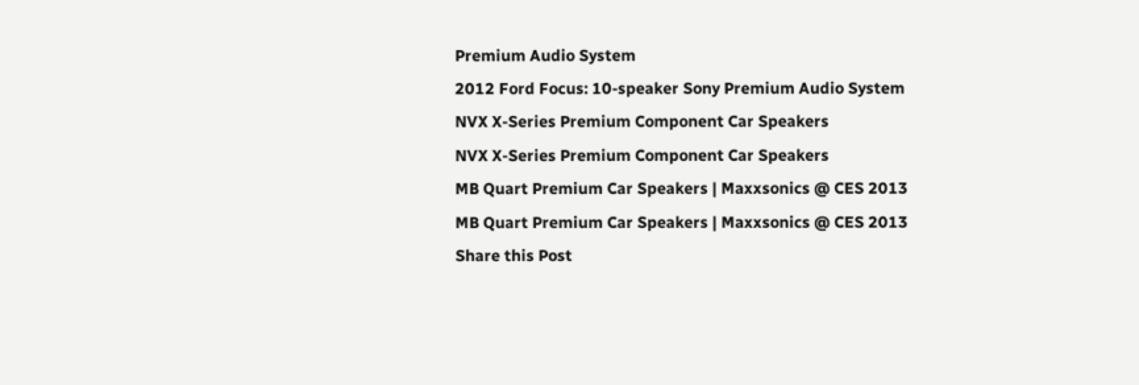Premium Audio System
2012 Ford Focus: 10-speaker Sony Premium Audio System
NVX X-Series Premium Component Car Speakers
NVX X-Series Premium Component Car Speakers
MB Quart Premium Car Speakers | Maxxsonics @ CES 2013
MB Quart Premium Car Speakers | Maxxsonics @ CES 2013
Share this Post